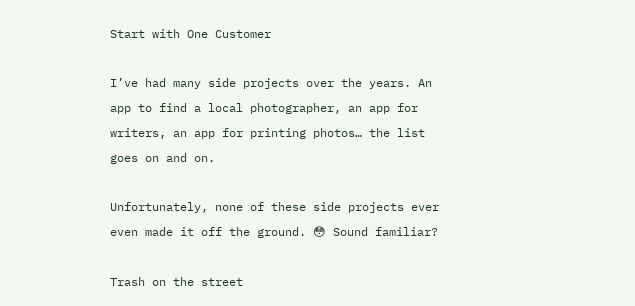Start with One Customer

I’ve had many side projects over the years. An app to find a local photographer, an app for writers, an app for printing photos… the list goes on and on.

Unfortunately, none of these side projects ever even made it off the ground. 😳 Sound familiar?

Trash on the street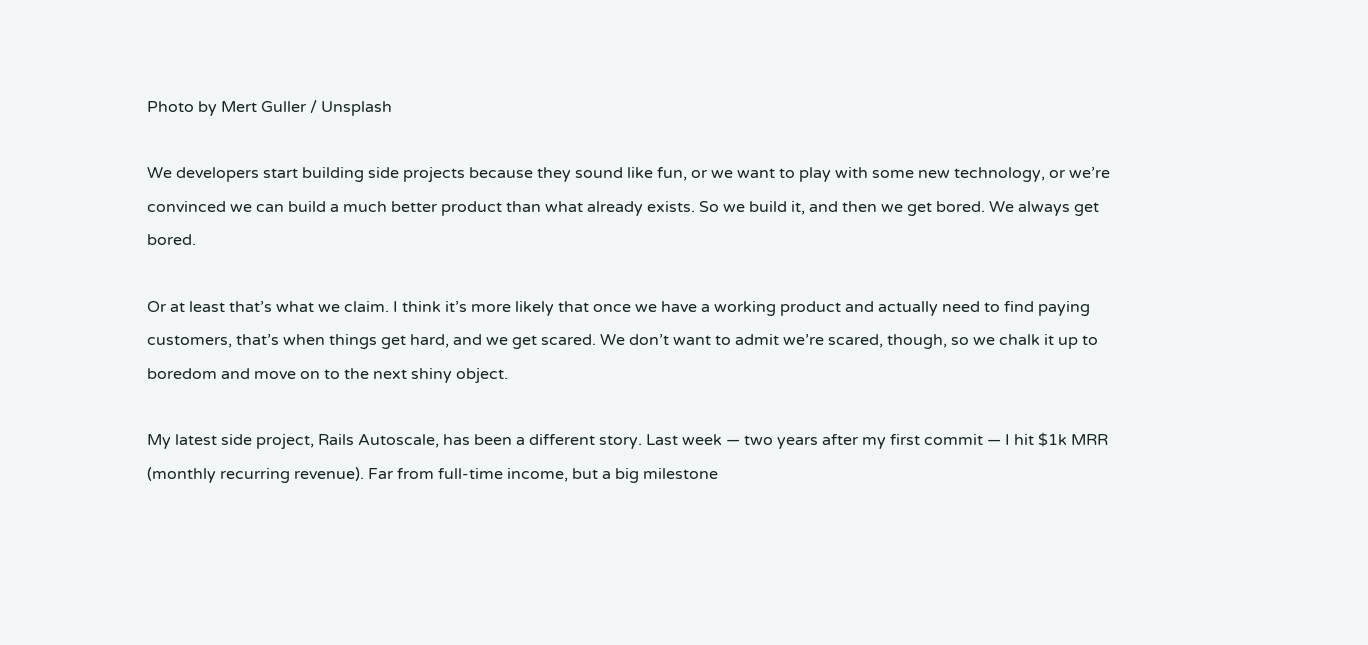Photo by Mert Guller / Unsplash

We developers start building side projects because they sound like fun, or we want to play with some new technology, or we’re convinced we can build a much better product than what already exists. So we build it, and then we get bored. We always get bored.

Or at least that’s what we claim. I think it’s more likely that once we have a working product and actually need to find paying customers, that’s when things get hard, and we get scared. We don’t want to admit we’re scared, though, so we chalk it up to boredom and move on to the next shiny object.

My latest side project, Rails Autoscale, has been a different story. Last week — two years after my first commit — I hit $1k MRR (monthly recurring revenue). Far from full-time income, but a big milestone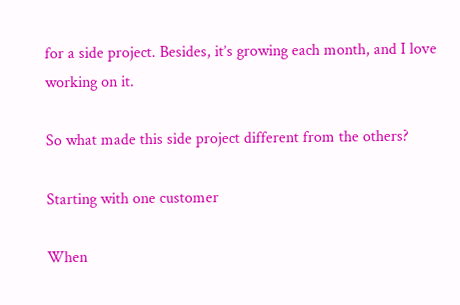for a side project. Besides, it’s growing each month, and I love working on it.

So what made this side project different from the others?

Starting with one customer

When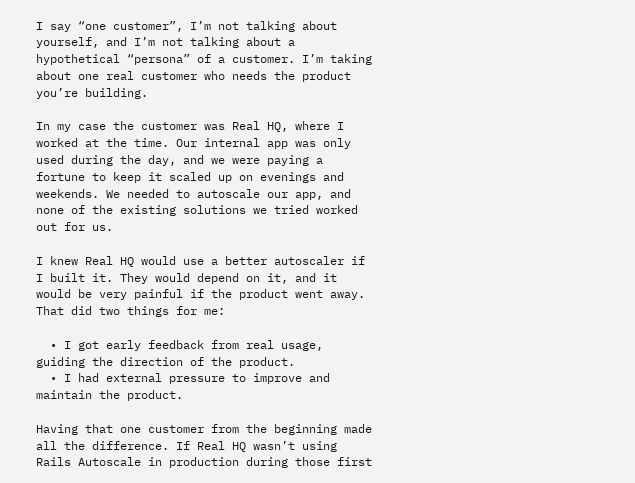I say “one customer”, I’m not talking about yourself, and I’m not talking about a hypothetical “persona” of a customer. I’m taking about one real customer who needs the product you’re building.

In my case the customer was Real HQ, where I worked at the time. Our internal app was only used during the day, and we were paying a fortune to keep it scaled up on evenings and weekends. We needed to autoscale our app, and none of the existing solutions we tried worked out for us.

I knew Real HQ would use a better autoscaler if I built it. They would depend on it, and it would be very painful if the product went away. That did two things for me:

  • I got early feedback from real usage, guiding the direction of the product.
  • I had external pressure to improve and maintain the product.

Having that one customer from the beginning made all the difference. If Real HQ wasn’t using Rails Autoscale in production during those first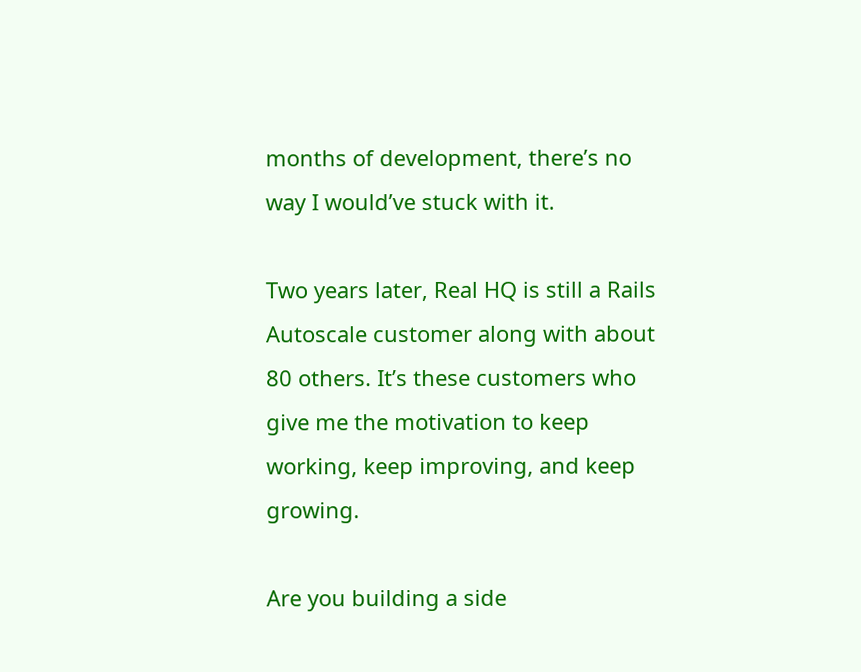months of development, there’s no way I would’ve stuck with it.

Two years later, Real HQ is still a Rails Autoscale customer along with about 80 others. It’s these customers who give me the motivation to keep working, keep improving, and keep growing.

Are you building a side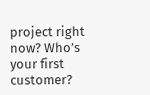project right now? Who’s your first customer?